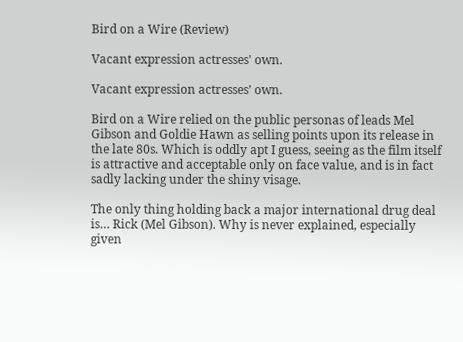Bird on a Wire (Review)

Vacant expression actresses' own.

Vacant expression actresses’ own.

Bird on a Wire relied on the public personas of leads Mel Gibson and Goldie Hawn as selling points upon its release in the late 80s. Which is oddly apt I guess, seeing as the film itself is attractive and acceptable only on face value, and is in fact sadly lacking under the shiny visage.

The only thing holding back a major international drug deal is… Rick (Mel Gibson). Why is never explained, especially given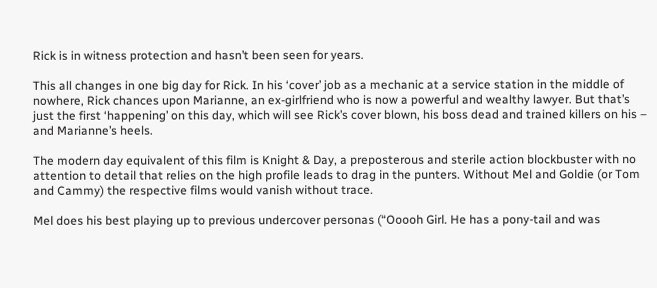Rick is in witness protection and hasn’t been seen for years.

This all changes in one big day for Rick. In his ‘cover’ job as a mechanic at a service station in the middle of nowhere, Rick chances upon Marianne, an ex-girlfriend who is now a powerful and wealthy lawyer. But that’s just the first ‘happening’ on this day, which will see Rick’s cover blown, his boss dead and trained killers on his – and Marianne’s heels.

The modern day equivalent of this film is Knight & Day, a preposterous and sterile action blockbuster with no attention to detail that relies on the high profile leads to drag in the punters. Without Mel and Goldie (or Tom and Cammy) the respective films would vanish without trace.

Mel does his best playing up to previous undercover personas (“Ooooh Girl. He has a pony-tail and was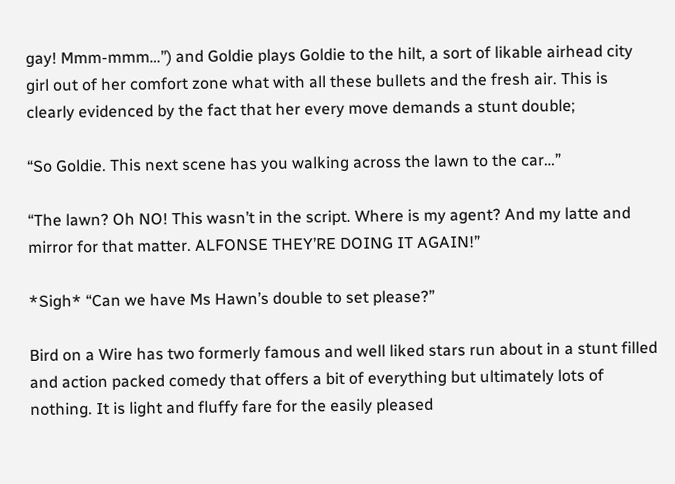gay! Mmm-mmm…”) and Goldie plays Goldie to the hilt, a sort of likable airhead city girl out of her comfort zone what with all these bullets and the fresh air. This is clearly evidenced by the fact that her every move demands a stunt double;

“So Goldie. This next scene has you walking across the lawn to the car…”

“The lawn? Oh NO! This wasn’t in the script. Where is my agent? And my latte and mirror for that matter. ALFONSE THEY’RE DOING IT AGAIN!”

*Sigh* “Can we have Ms Hawn’s double to set please?”

Bird on a Wire has two formerly famous and well liked stars run about in a stunt filled and action packed comedy that offers a bit of everything but ultimately lots of nothing. It is light and fluffy fare for the easily pleased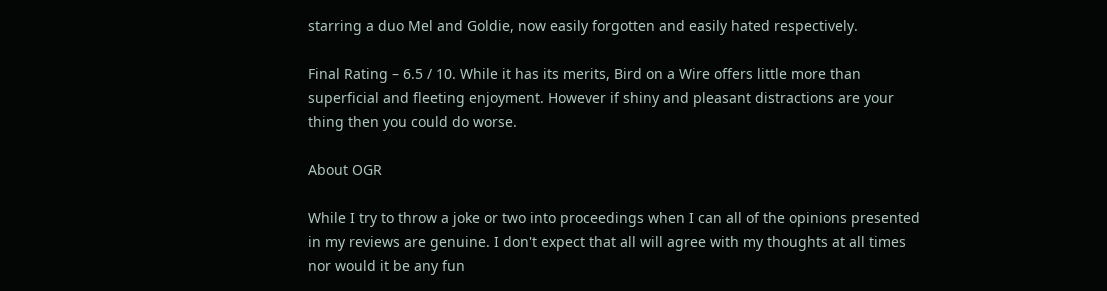starring a duo Mel and Goldie, now easily forgotten and easily hated respectively.

Final Rating – 6.5 / 10. While it has its merits, Bird on a Wire offers little more than superficial and fleeting enjoyment. However if shiny and pleasant distractions are your thing then you could do worse.

About OGR

While I try to throw a joke or two into proceedings when I can all of the opinions presented in my reviews are genuine. I don't expect that all will agree with my thoughts at all times nor would it be any fun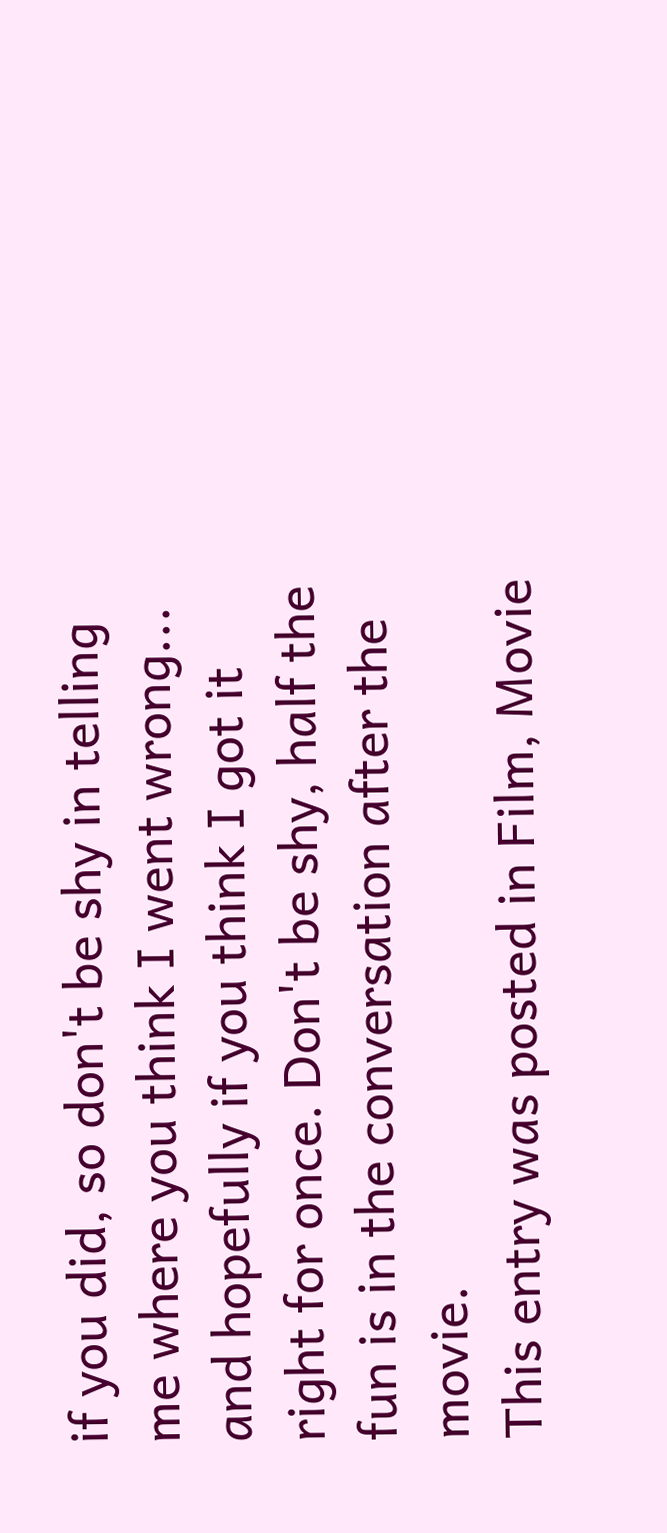if you did, so don't be shy in telling me where you think I went wrong... and hopefully if you think I got it right for once. Don't be shy, half the fun is in the conversation after the movie.
This entry was posted in Film, Movie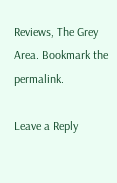Reviews, The Grey Area. Bookmark the permalink.

Leave a Reply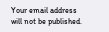Your email address will not be published.